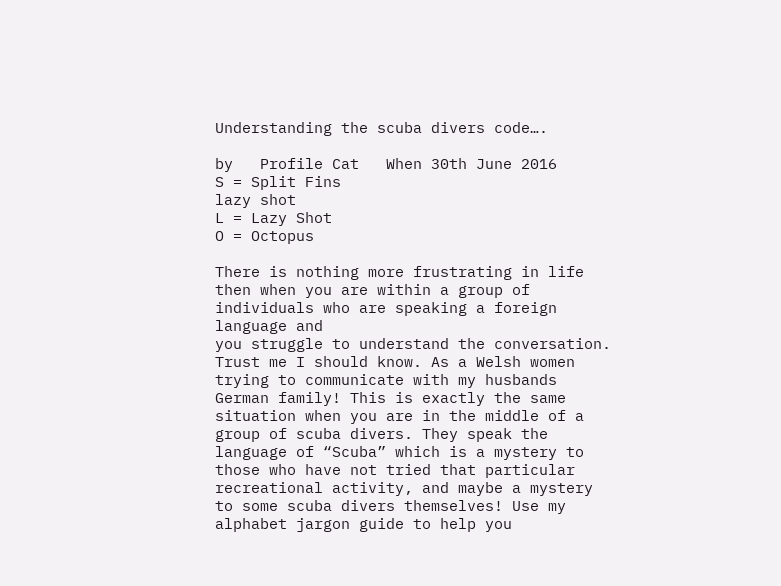Understanding the scuba divers code….

by   Profile Cat   When 30th June 2016
S = Split Fins
lazy shot
L = Lazy Shot
O = Octopus

There is nothing more frustrating in life then when you are within a group of individuals who are speaking a foreign language and
you struggle to understand the conversation. Trust me I should know. As a Welsh women trying to communicate with my husbands German family! This is exactly the same situation when you are in the middle of a group of scuba divers. They speak the language of “Scuba” which is a mystery to those who have not tried that particular recreational activity, and maybe a mystery to some scuba divers themselves! Use my alphabet jargon guide to help you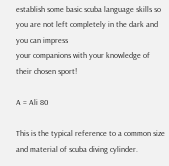establish some basic scuba language skills so you are not left completely in the dark and you can impress
your companions with your knowledge of their chosen sport!

A = Ali 80

This is the typical reference to a common size and material of scuba diving cylinder.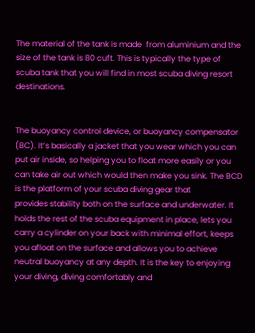The material of the tank is made  from aluminium and the size of the tank is 80 cuft. This is typically the type of scuba tank that you will find in most scuba diving resort destinations.


The buoyancy control device, or buoyancy compensator (BC). It’s basically a jacket that you wear which you can put air inside, so helping you to float more easily or you can take air out which would then make you sink. The BCD is the platform of your scuba diving gear that
provides stability both on the surface and underwater. It holds the rest of the scuba equipment in place, lets you carry a cylinder on your back with minimal effort, keeps you afloat on the surface and allows you to achieve neutral buoyancy at any depth. It is the key to enjoying your diving, diving comfortably and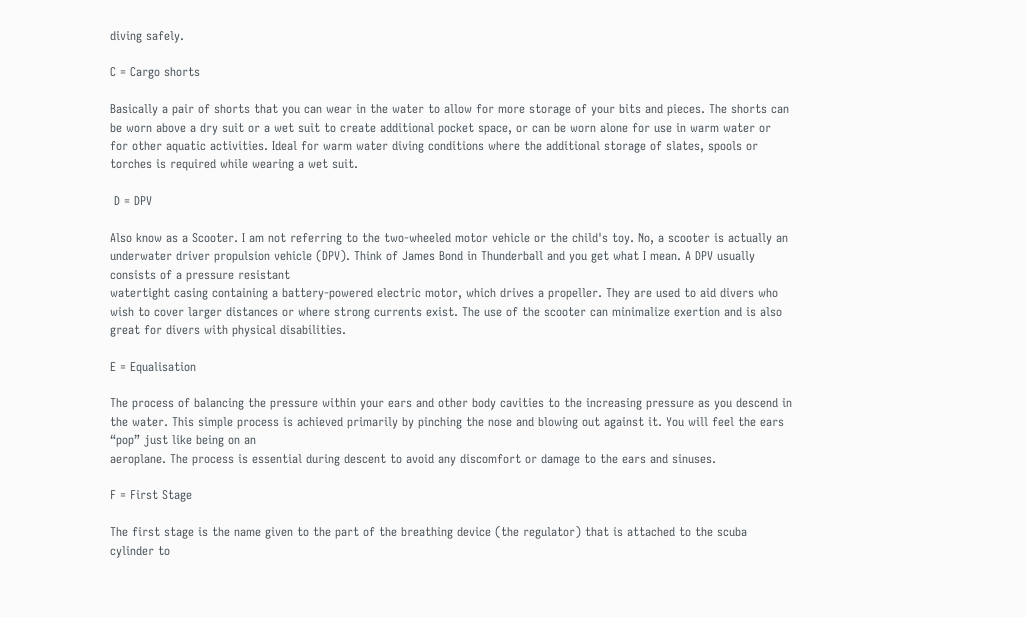diving safely.

C = Cargo shorts

Basically a pair of shorts that you can wear in the water to allow for more storage of your bits and pieces. The shorts can be worn above a dry suit or a wet suit to create additional pocket space, or can be worn alone for use in warm water or for other aquatic activities. Ideal for warm water diving conditions where the additional storage of slates, spools or torches is required while wearing a wet suit.

 D = DPV

Also know as a Scooter. I am not referring to the two-wheeled motor vehicle or the child's toy. No, a scooter is actually an underwater driver propulsion vehicle (DPV). Think of James Bond in Thunderball and you get what I mean. A DPV usually consists of a pressure resistant
watertight casing containing a battery-powered electric motor, which drives a propeller. They are used to aid divers who wish to cover larger distances or where strong currents exist. The use of the scooter can minimalize exertion and is also great for divers with physical disabilities.

E = Equalisation

The process of balancing the pressure within your ears and other body cavities to the increasing pressure as you descend in the water. This simple process is achieved primarily by pinching the nose and blowing out against it. You will feel the ears “pop” just like being on an
aeroplane. The process is essential during descent to avoid any discomfort or damage to the ears and sinuses.

F = First Stage

The first stage is the name given to the part of the breathing device (the regulator) that is attached to the scuba cylinder to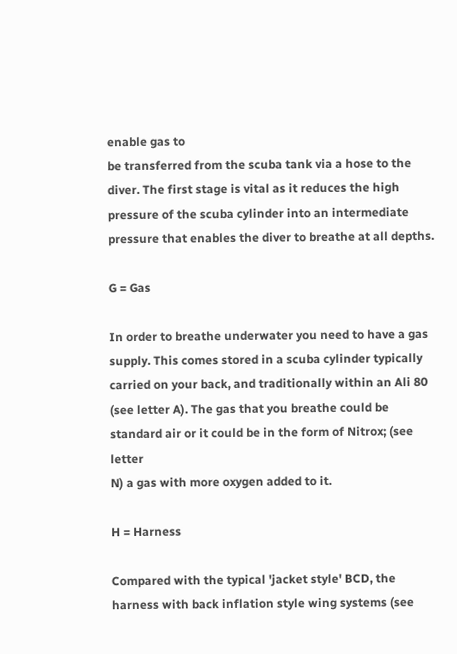enable gas to
be transferred from the scuba tank via a hose to the diver. The first stage is vital as it reduces the high pressure of the scuba cylinder into an intermediate pressure that enables the diver to breathe at all depths.

G = Gas

In order to breathe underwater you need to have a gas supply. This comes stored in a scuba cylinder typically carried on your back, and traditionally within an Ali 80 (see letter A). The gas that you breathe could be standard air or it could be in the form of Nitrox; (see letter
N) a gas with more oxygen added to it.

H = Harness

Compared with the typical 'jacket style' BCD, the harness with back inflation style wing systems (see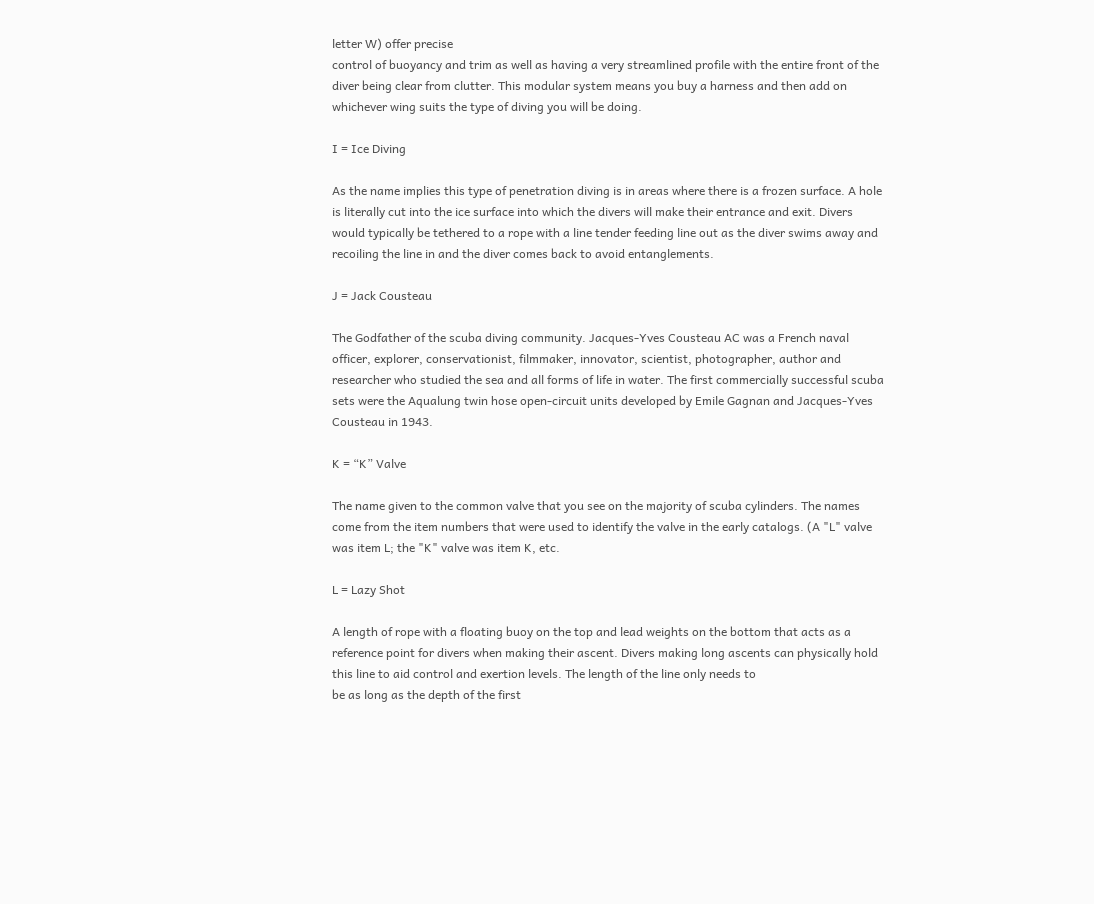letter W) offer precise
control of buoyancy and trim as well as having a very streamlined profile with the entire front of the diver being clear from clutter. This modular system means you buy a harness and then add on whichever wing suits the type of diving you will be doing.

I = Ice Diving

As the name implies this type of penetration diving is in areas where there is a frozen surface. A hole is literally cut into the ice surface into which the divers will make their entrance and exit. Divers would typically be tethered to a rope with a line tender feeding line out as the diver swims away and recoiling the line in and the diver comes back to avoid entanglements.

J = Jack Cousteau

The Godfather of the scuba diving community. Jacques-Yves Cousteau AC was a French naval officer, explorer, conservationist, filmmaker, innovator, scientist, photographer, author and researcher who studied the sea and all forms of life in water. The first commercially successful scuba sets were the Aqualung twin hose open-circuit units developed by Emile Gagnan and Jacques-Yves Cousteau in 1943.

K = “K” Valve

The name given to the common valve that you see on the majority of scuba cylinders. The names come from the item numbers that were used to identify the valve in the early catalogs. (A "L" valve was item L; the "K" valve was item K, etc.

L = Lazy Shot

A length of rope with a floating buoy on the top and lead weights on the bottom that acts as a reference point for divers when making their ascent. Divers making long ascents can physically hold this line to aid control and exertion levels. The length of the line only needs to
be as long as the depth of the first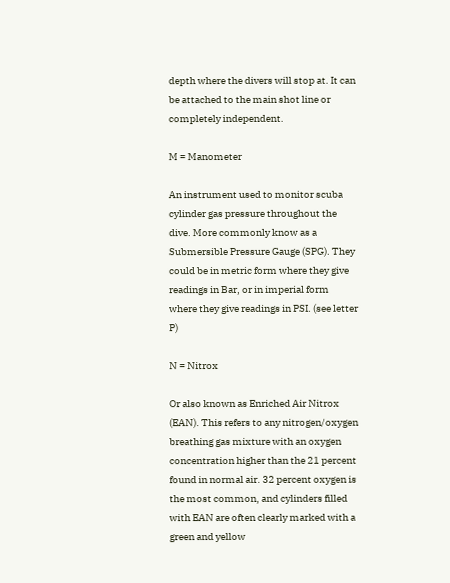depth where the divers will stop at. It can be attached to the main shot line or completely independent.

M = Manometer

An instrument used to monitor scuba cylinder gas pressure throughout the dive. More commonly know as a Submersible Pressure Gauge (SPG). They could be in metric form where they give readings in Bar, or in imperial form where they give readings in PSI. (see letter P)

N = Nitrox

Or also known as Enriched Air Nitrox (EAN). This refers to any nitrogen/oxygen breathing gas mixture with an oxygen concentration higher than the 21 percent found in normal air. 32 percent oxygen is the most common, and cylinders filled with EAN are often clearly marked with a green and yellow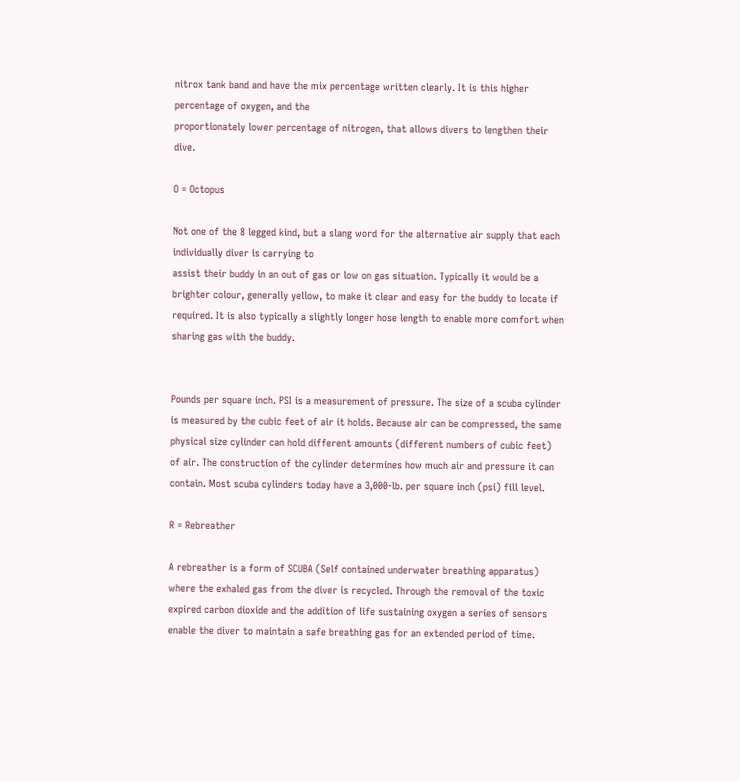nitrox tank band and have the mix percentage written clearly. It is this higher percentage of oxygen, and the
proportionately lower percentage of nitrogen, that allows divers to lengthen their dive.

O = Octopus

Not one of the 8 legged kind, but a slang word for the alternative air supply that each individually diver is carrying to
assist their buddy in an out of gas or low on gas situation. Typically it would be a brighter colour, generally yellow, to make it clear and easy for the buddy to locate if required. It is also typically a slightly longer hose length to enable more comfort when sharing gas with the buddy.


Pounds per square inch. PSI is a measurement of pressure. The size of a scuba cylinder is measured by the cubic feet of air it holds. Because air can be compressed, the same physical size cylinder can hold different amounts (different numbers of cubic feet) of air. The construction of the cylinder determines how much air and pressure it can contain. Most scuba cylinders today have a 3,000-lb. per square inch (psi) fill level.

R = Rebreather

A rebreather is a form of SCUBA (Self contained underwater breathing apparatus) where the exhaled gas from the diver is recycled. Through the removal of the toxic expired carbon dioxide and the addition of life sustaining oxygen a series of sensors enable the diver to maintain a safe breathing gas for an extended period of time.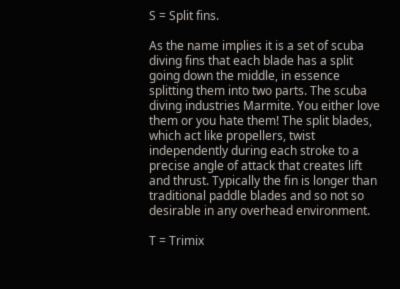S = Split fins.

As the name implies it is a set of scuba diving fins that each blade has a split going down the middle, in essence splitting them into two parts. The scuba diving industries Marmite. You either love them or you hate them! The split blades, which act like propellers, twist independently during each stroke to a precise angle of attack that creates lift and thrust. Typically the fin is longer than traditional paddle blades and so not so desirable in any overhead environment.

T = Trimix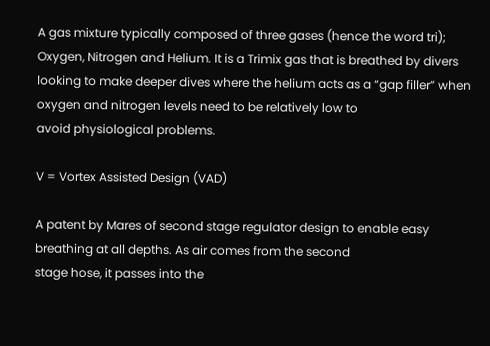A gas mixture typically composed of three gases (hence the word tri); Oxygen, Nitrogen and Helium. It is a Trimix gas that is breathed by divers looking to make deeper dives where the helium acts as a “gap filler” when oxygen and nitrogen levels need to be relatively low to
avoid physiological problems.

V = Vortex Assisted Design (VAD)

A patent by Mares of second stage regulator design to enable easy breathing at all depths. As air comes from the second
stage hose, it passes into the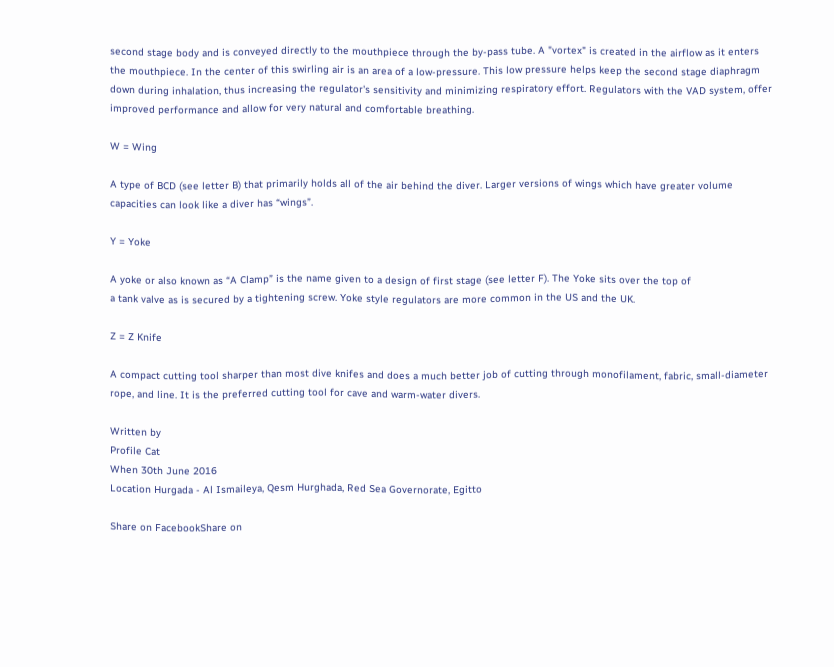second stage body and is conveyed directly to the mouthpiece through the by-pass tube. A "vortex" is created in the airflow as it enters the mouthpiece. In the center of this swirling air is an area of a low-pressure. This low pressure helps keep the second stage diaphragm down during inhalation, thus increasing the regulator's sensitivity and minimizing respiratory effort. Regulators with the VAD system, offer improved performance and allow for very natural and comfortable breathing.

W = Wing

A type of BCD (see letter B) that primarily holds all of the air behind the diver. Larger versions of wings which have greater volume capacities can look like a diver has “wings”.

Y = Yoke

A yoke or also known as “A Clamp” is the name given to a design of first stage (see letter F). The Yoke sits over the top of
a tank valve as is secured by a tightening screw. Yoke style regulators are more common in the US and the UK.

Z = Z Knife

A compact cutting tool sharper than most dive knifes and does a much better job of cutting through monofilament, fabric, small-diameter rope, and line. It is the preferred cutting tool for cave and warm-water divers.

Written by
Profile Cat
When 30th June 2016
Location Hurgada - Al Ismaileya, Qesm Hurghada, Red Sea Governorate, Egitto

Share on FacebookShare on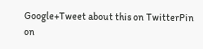Google+Tweet about this on TwitterPin on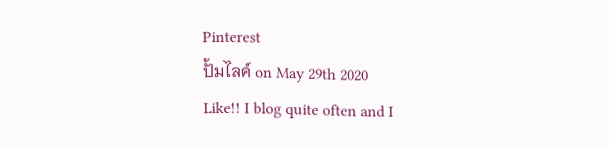Pinterest
ปั้มไลค์ on May 29th 2020
Like!! I blog quite often and I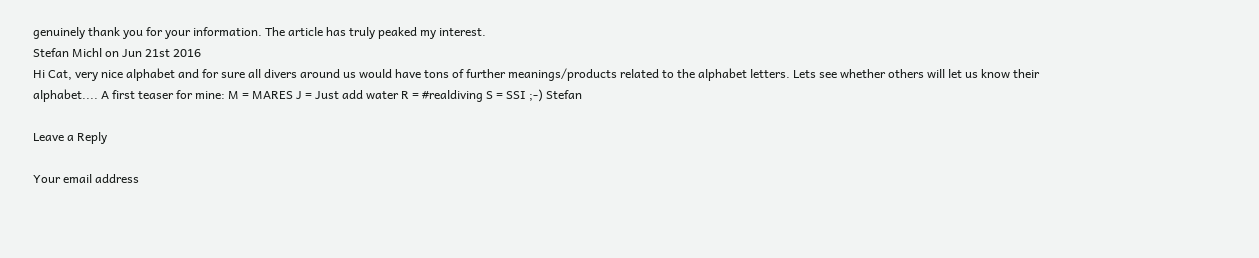genuinely thank you for your information. The article has truly peaked my interest.
Stefan Michl on Jun 21st 2016
Hi Cat, very nice alphabet and for sure all divers around us would have tons of further meanings/products related to the alphabet letters. Lets see whether others will let us know their alphabet.... A first teaser for mine: M = MARES J = Just add water R = #realdiving S = SSI ;-) Stefan

Leave a Reply

Your email address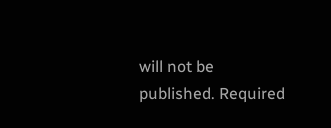will not be published. Required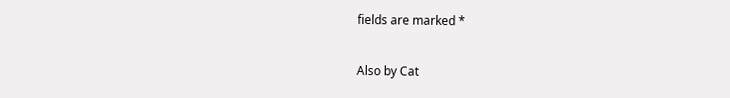fields are marked *

Also by Cat